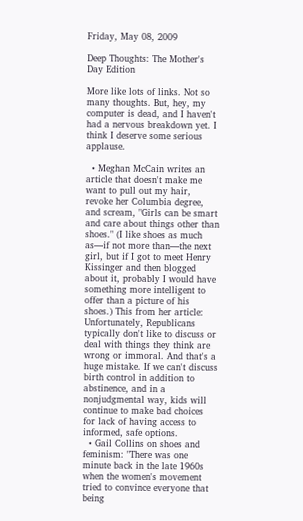Friday, May 08, 2009

Deep Thoughts: The Mother's Day Edition

More like lots of links. Not so many thoughts. But, hey, my computer is dead, and I haven't had a nervous breakdown yet. I think I deserve some serious applause.

  • Meghan McCain writes an article that doesn't make me want to pull out my hair, revoke her Columbia degree, and scream, "Girls can be smart and care about things other than shoes." (I like shoes as much as—if not more than—the next girl, but if I got to meet Henry Kissinger and then blogged about it, probably I would have something more intelligent to offer than a picture of his shoes.) This from her article:
Unfortunately, Republicans typically don't like to discuss or deal with things they think are wrong or immoral. And that's a huge mistake. If we can't discuss birth control in addition to abstinence, and in a nonjudgmental way, kids will continue to make bad choices for lack of having access to informed, safe options.
  • Gail Collins on shoes and feminism: "There was one minute back in the late 1960s when the women's movement tried to convince everyone that being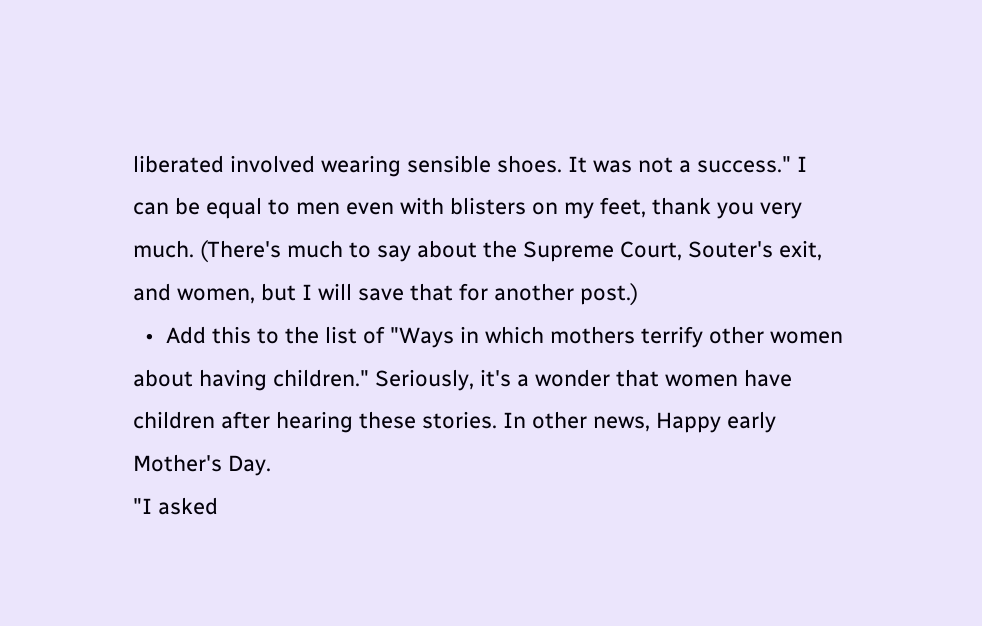liberated involved wearing sensible shoes. It was not a success." I can be equal to men even with blisters on my feet, thank you very much. (There's much to say about the Supreme Court, Souter's exit, and women, but I will save that for another post.)
  •  Add this to the list of "Ways in which mothers terrify other women about having children." Seriously, it's a wonder that women have children after hearing these stories. In other news, Happy early Mother's Day.
"I asked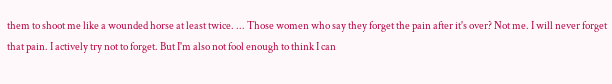them to shoot me like a wounded horse at least twice. ... Those women who say they forget the pain after it's over? Not me. I will never forget that pain. I actively try not to forget. But I'm also not fool enough to think I can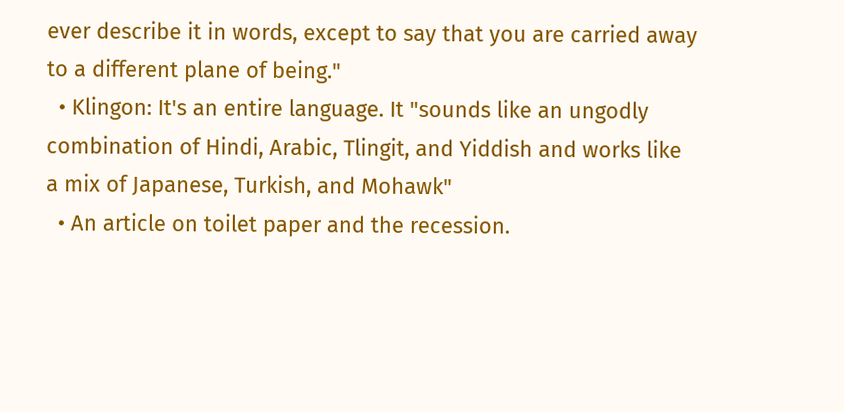ever describe it in words, except to say that you are carried away to a different plane of being."
  • Klingon: It's an entire language. It "sounds like an ungodly combination of Hindi, Arabic, Tlingit, and Yiddish and works like a mix of Japanese, Turkish, and Mohawk"
  • An article on toilet paper and the recession.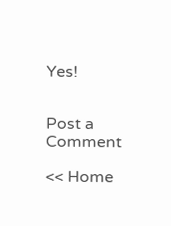Yes!


Post a Comment

<< Home